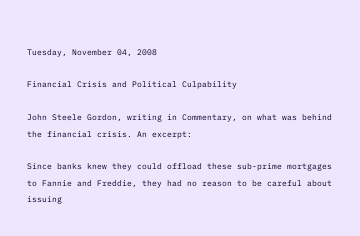Tuesday, November 04, 2008

Financial Crisis and Political Culpability

John Steele Gordon, writing in Commentary, on what was behind the financial crisis. An excerpt:

Since banks knew they could offload these sub-prime mortgages to Fannie and Freddie, they had no reason to be careful about issuing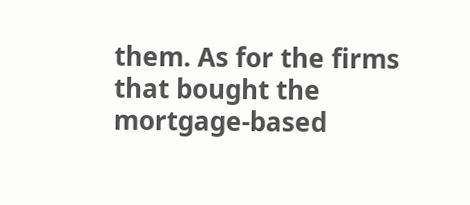them. As for the firms that bought the mortgage-based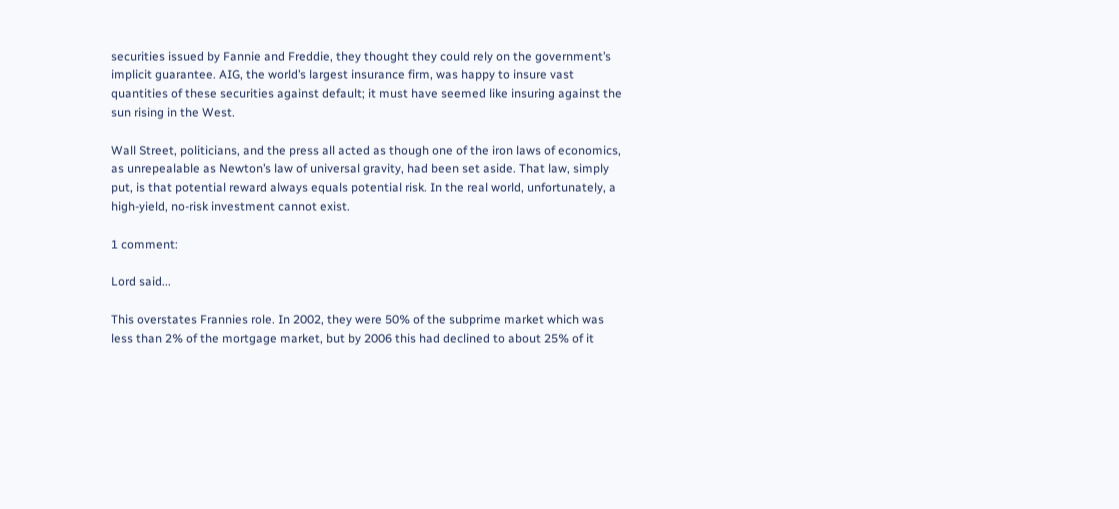securities issued by Fannie and Freddie, they thought they could rely on the government’s implicit guarantee. AIG, the world’s largest insurance firm, was happy to insure vast quantities of these securities against default; it must have seemed like insuring against the sun rising in the West.

Wall Street, politicians, and the press all acted as though one of the iron laws of economics, as unrepealable as Newton’s law of universal gravity, had been set aside. That law, simply put, is that potential reward always equals potential risk. In the real world, unfortunately, a high-yield, no-risk investment cannot exist.

1 comment:

Lord said...

This overstates Frannies role. In 2002, they were 50% of the subprime market which was less than 2% of the mortgage market, but by 2006 this had declined to about 25% of it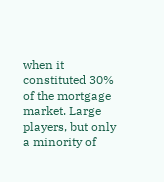when it constituted 30% of the mortgage market. Large players, but only a minority of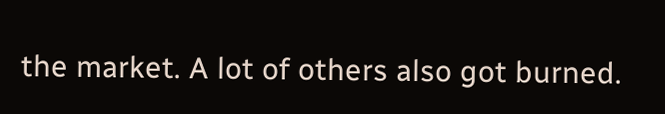the market. A lot of others also got burned.